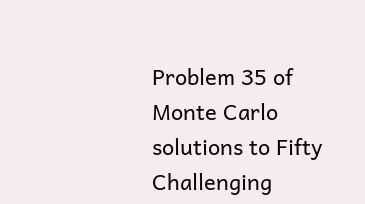Problem 35 of Monte Carlo solutions to Fifty Challenging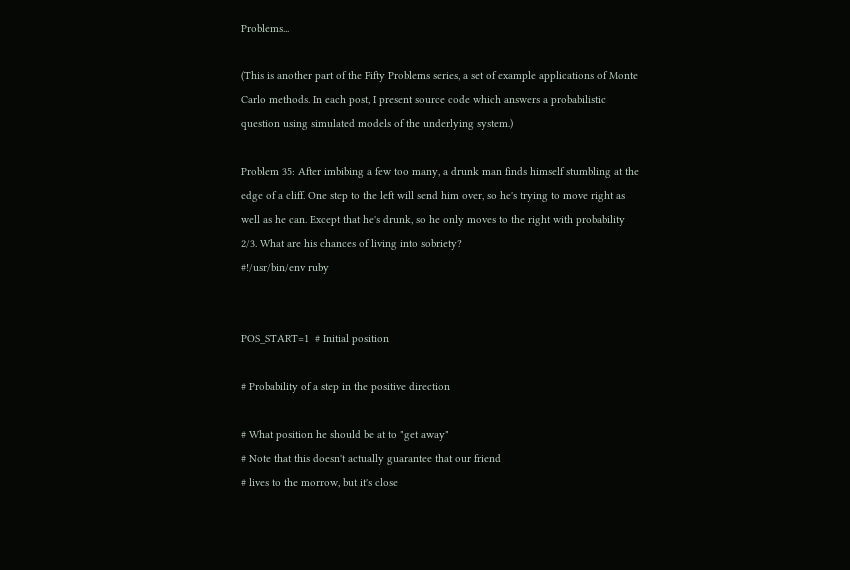Problems...

(This is another part of the Fifty Problems series, a set of example applications of Monte Carlo methods. In each post, I present source code which answers a probabilistic question using simulated models of the underlying system.)

Problem 35: After imbibing a few too many, a drunk man finds himself stumbling at the edge of a cliff. One step to the left will send him over, so he's trying to move right as well as he can. Except that he's drunk, so he only moves to the right with probability 2/3. What are his chances of living into sobriety?
#!/usr/bin/env ruby


POS_START=1  # Initial position

# Probability of a step in the positive direction

# What position he should be at to "get away"
# Note that this doesn't actually guarantee that our friend
# lives to the morrow, but it's close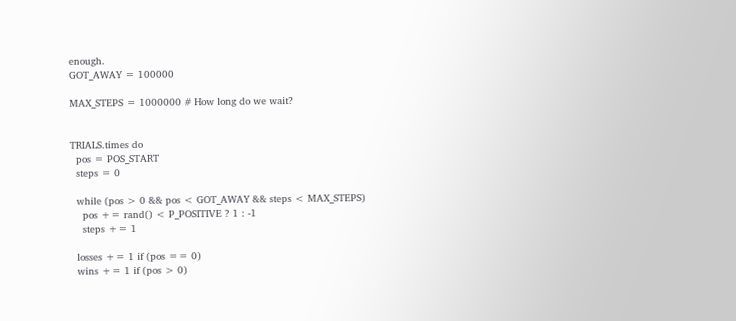enough.
GOT_AWAY = 100000

MAX_STEPS = 1000000 # How long do we wait?


TRIALS.times do
  pos = POS_START
  steps = 0

  while (pos > 0 && pos < GOT_AWAY && steps < MAX_STEPS)
    pos += rand() < P_POSITIVE ? 1 : -1
    steps += 1

  losses += 1 if (pos == 0)
  wins += 1 if (pos > 0)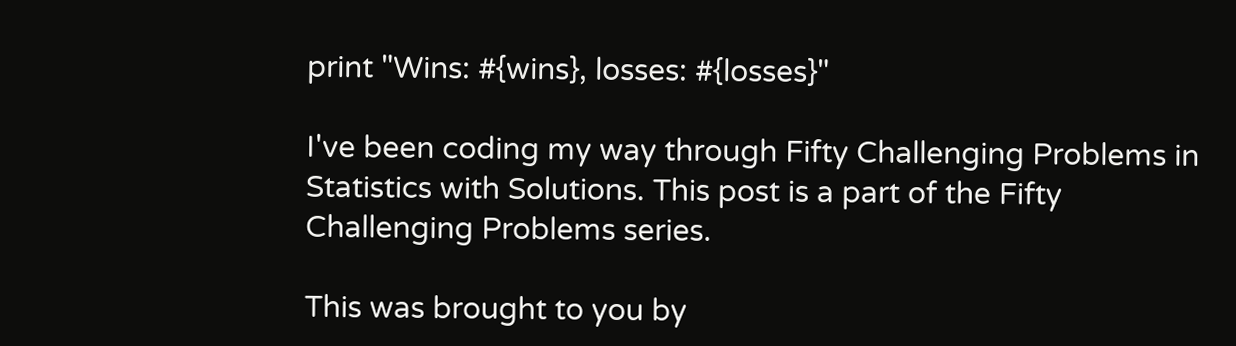print "Wins: #{wins}, losses: #{losses}"

I've been coding my way through Fifty Challenging Problems in Statistics with Solutions. This post is a part of the Fifty Challenging Problems series.

This was brought to you by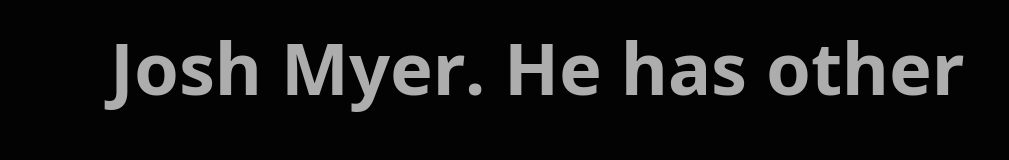Josh Myer. He has other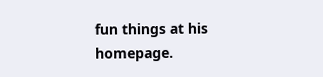fun things at his homepage.